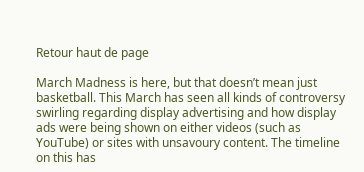Retour haut de page

March Madness is here, but that doesn’t mean just basketball. This March has seen all kinds of controversy swirling regarding display advertising and how display ads were being shown on either videos (such as YouTube) or sites with unsavoury content. The timeline on this has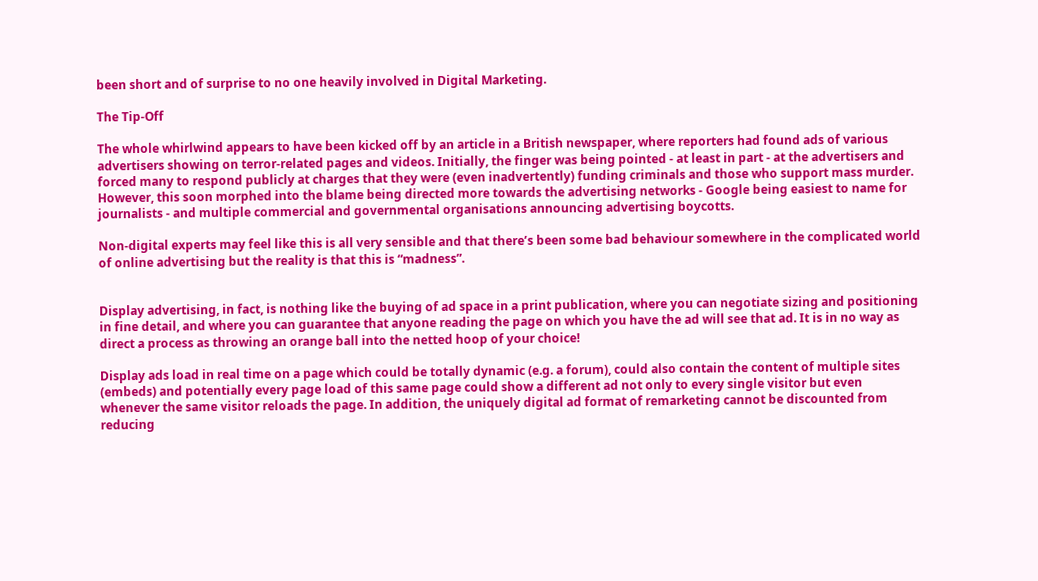been short and of surprise to no one heavily involved in Digital Marketing.

The Tip-Off

The whole whirlwind appears to have been kicked off by an article in a British newspaper, where reporters had found ads of various advertisers showing on terror-related pages and videos. Initially, the finger was being pointed - at least in part - at the advertisers and forced many to respond publicly at charges that they were (even inadvertently) funding criminals and those who support mass murder. However, this soon morphed into the blame being directed more towards the advertising networks - Google being easiest to name for journalists - and multiple commercial and governmental organisations announcing advertising boycotts.

Non-digital experts may feel like this is all very sensible and that there’s been some bad behaviour somewhere in the complicated world of online advertising but the reality is that this is “madness”.


Display advertising, in fact, is nothing like the buying of ad space in a print publication, where you can negotiate sizing and positioning in fine detail, and where you can guarantee that anyone reading the page on which you have the ad will see that ad. It is in no way as direct a process as throwing an orange ball into the netted hoop of your choice!

Display ads load in real time on a page which could be totally dynamic (e.g. a forum), could also contain the content of multiple sites (embeds) and potentially every page load of this same page could show a different ad not only to every single visitor but even whenever the same visitor reloads the page. In addition, the uniquely digital ad format of remarketing cannot be discounted from reducing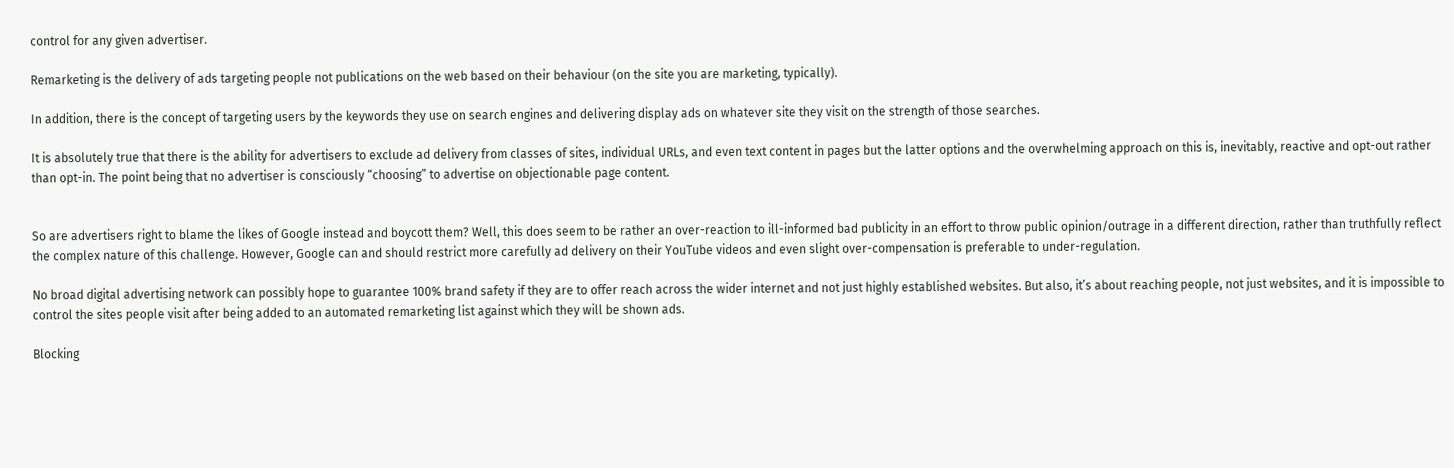control for any given advertiser.

Remarketing is the delivery of ads targeting people not publications on the web based on their behaviour (on the site you are marketing, typically).

In addition, there is the concept of targeting users by the keywords they use on search engines and delivering display ads on whatever site they visit on the strength of those searches.

It is absolutely true that there is the ability for advertisers to exclude ad delivery from classes of sites, individual URLs, and even text content in pages but the latter options and the overwhelming approach on this is, inevitably, reactive and opt-out rather than opt-in. The point being that no advertiser is consciously “choosing” to advertise on objectionable page content.


So are advertisers right to blame the likes of Google instead and boycott them? Well, this does seem to be rather an over-reaction to ill-informed bad publicity in an effort to throw public opinion/outrage in a different direction, rather than truthfully reflect the complex nature of this challenge. However, Google can and should restrict more carefully ad delivery on their YouTube videos and even slight over-compensation is preferable to under-regulation.

No broad digital advertising network can possibly hope to guarantee 100% brand safety if they are to offer reach across the wider internet and not just highly established websites. But also, it’s about reaching people, not just websites, and it is impossible to control the sites people visit after being added to an automated remarketing list against which they will be shown ads.

Blocking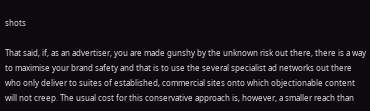shots

That said, if, as an advertiser, you are made gunshy by the unknown risk out there, there is a way to maximise your brand safety and that is to use the several specialist ad networks out there who only deliver to suites of established, commercial sites onto which objectionable content will not creep. The usual cost for this conservative approach is, however, a smaller reach than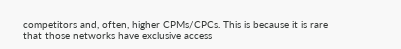competitors and, often, higher CPMs/CPCs. This is because it is rare that those networks have exclusive access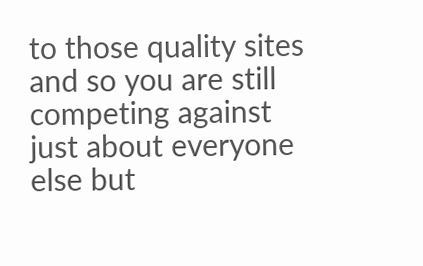to those quality sites and so you are still competing against just about everyone else but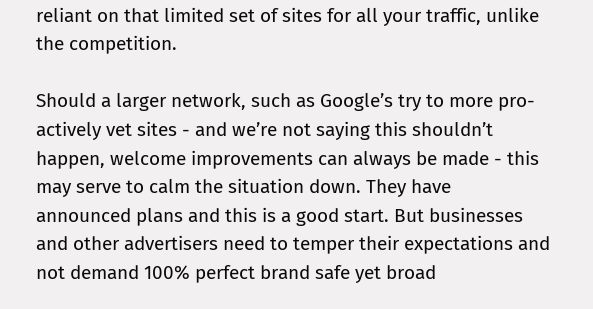reliant on that limited set of sites for all your traffic, unlike the competition.

Should a larger network, such as Google’s try to more pro-actively vet sites - and we’re not saying this shouldn’t happen, welcome improvements can always be made - this may serve to calm the situation down. They have announced plans and this is a good start. But businesses and other advertisers need to temper their expectations and not demand 100% perfect brand safe yet broad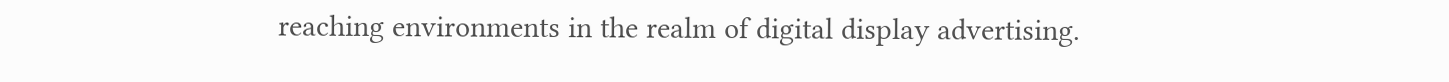reaching environments in the realm of digital display advertising.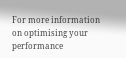For more information on optimising your performance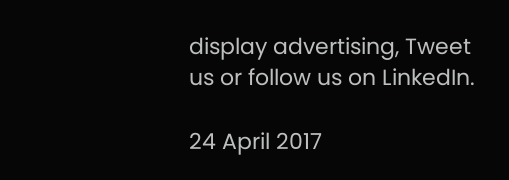display advertising, Tweet us or follow us on LinkedIn.

24 April 2017